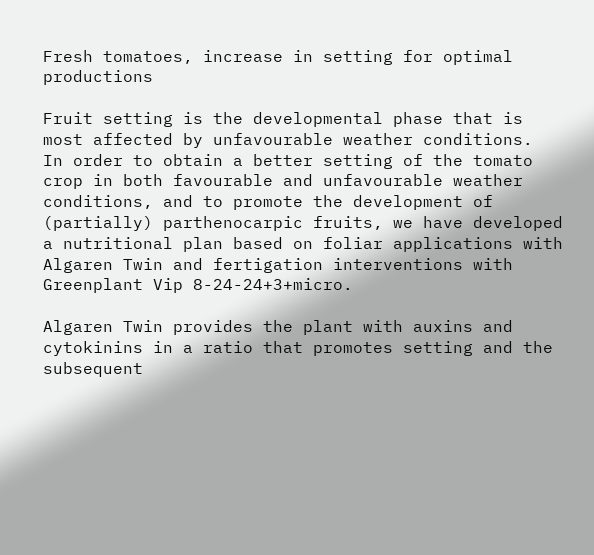Fresh tomatoes, increase in setting for optimal productions

Fruit setting is the developmental phase that is most affected by unfavourable weather conditions.
In order to obtain a better setting of the tomato crop in both favourable and unfavourable weather conditions, and to promote the development of (partially) parthenocarpic fruits, we have developed a nutritional plan based on foliar applications with Algaren Twin and fertigation interventions with Greenplant Vip 8-24-24+3+micro.

Algaren Twin provides the plant with auxins and cytokinins in a ratio that promotes setting and the subsequent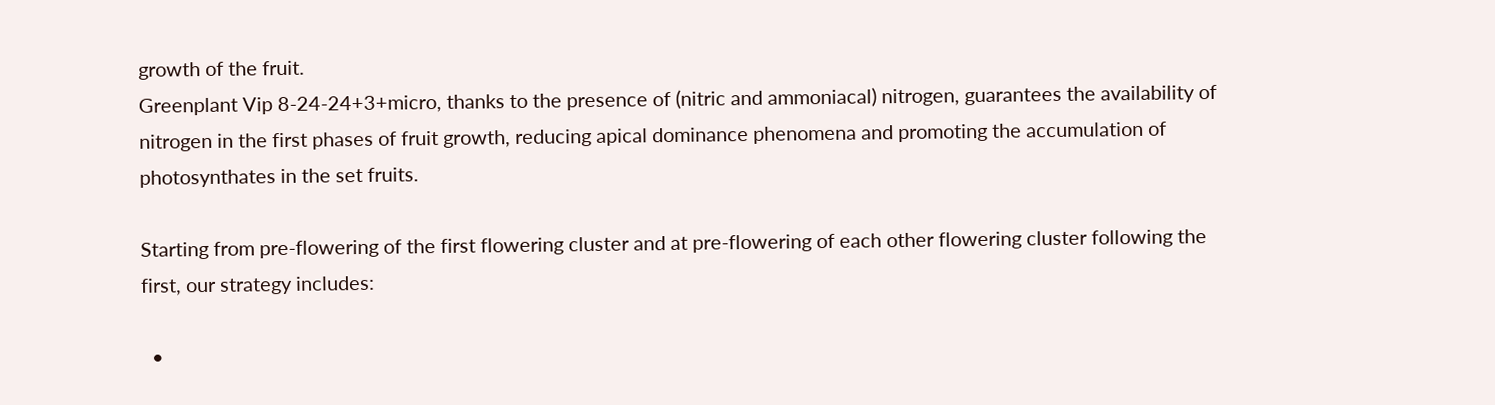growth of the fruit.
Greenplant Vip 8-24-24+3+micro, thanks to the presence of (nitric and ammoniacal) nitrogen, guarantees the availability of nitrogen in the first phases of fruit growth, reducing apical dominance phenomena and promoting the accumulation of photosynthates in the set fruits.

Starting from pre-flowering of the first flowering cluster and at pre-flowering of each other flowering cluster following the first, our strategy includes:

  •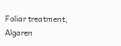Foliar treatment, Algaren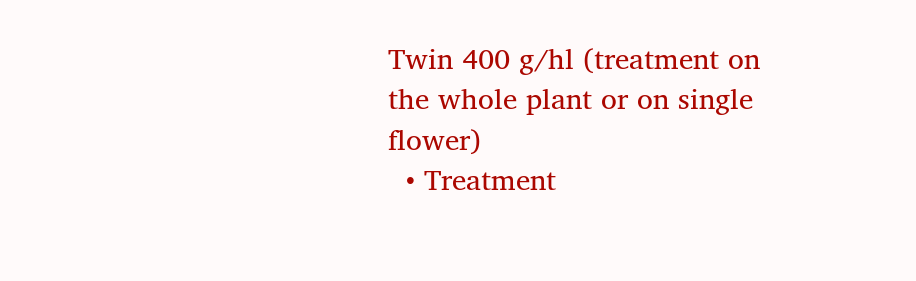Twin 400 g/hl (treatment on the whole plant or on single flower)
  • Treatment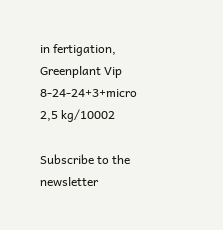in fertigation, Greenplant Vip 8-24-24+3+micro 2,5 kg/10002

Subscribe to the newsletter